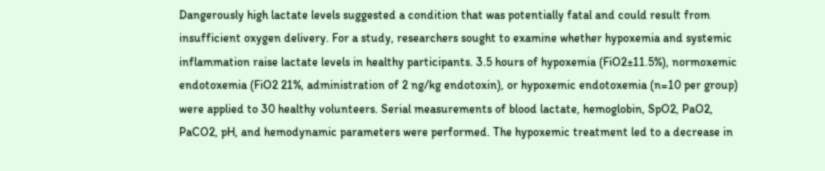Dangerously high lactate levels suggested a condition that was potentially fatal and could result from insufficient oxygen delivery. For a study, researchers sought to examine whether hypoxemia and systemic inflammation raise lactate levels in healthy participants. 3.5 hours of hypoxemia (FiO2±11.5%), normoxemic endotoxemia (FiO2 21%, administration of 2 ng/kg endotoxin), or hypoxemic endotoxemia (n=10 per group) were applied to 30 healthy volunteers. Serial measurements of blood lactate, hemoglobin, SpO2, PaO2, PaCO2, pH, and hemodynamic parameters were performed. The hypoxemic treatment led to a decrease in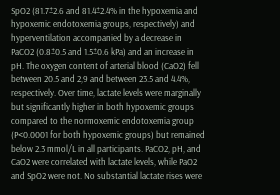SpO2 (81.7±2.6 and 81.4±2.4% in the hypoxemia and hypoxemic endotoxemia groups, respectively) and hyperventilation accompanied by a decrease in PaCO2 (0.8±0.5 and 1.5±0.6 kPa) and an increase in pH. The oxygen content of arterial blood (CaO2) fell between 20.5 and 2,9 and between 23.5 and 4.4%, respectively. Over time, lactate levels were marginally but significantly higher in both hypoxemic groups compared to the normoxemic endotoxemia group (P<0.0001 for both hypoxemic groups) but remained below 2.3 mmol/L in all participants. PaCO2, pH, and CaO2 were correlated with lactate levels, while PaO2 and SpO2 were not. No substantial lactate rises were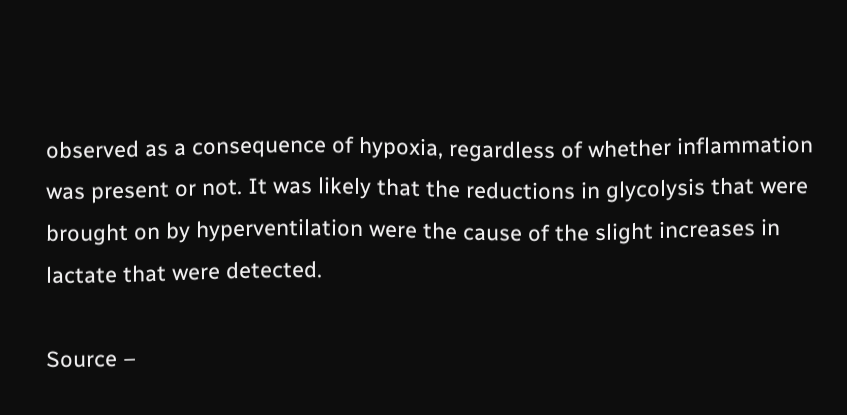observed as a consequence of hypoxia, regardless of whether inflammation was present or not. It was likely that the reductions in glycolysis that were brought on by hyperventilation were the cause of the slight increases in lactate that were detected.

Source –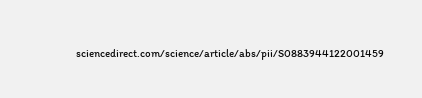sciencedirect.com/science/article/abs/pii/S0883944122001459